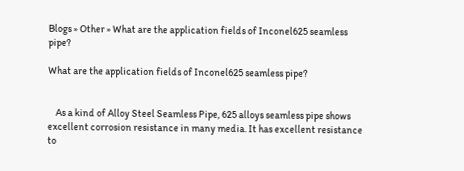Blogs » Other » What are the application fields of Inconel625 seamless pipe?

What are the application fields of Inconel625 seamless pipe?


    As a kind of Alloy Steel Seamless Pipe, 625 alloys seamless pipe shows excellent corrosion resistance in many media. It has excellent resistance to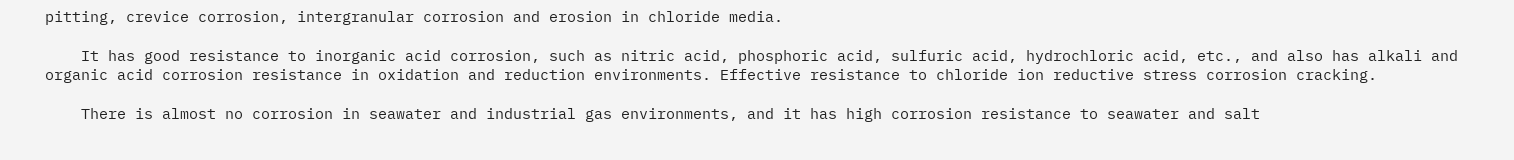pitting, crevice corrosion, intergranular corrosion and erosion in chloride media.

    It has good resistance to inorganic acid corrosion, such as nitric acid, phosphoric acid, sulfuric acid, hydrochloric acid, etc., and also has alkali and organic acid corrosion resistance in oxidation and reduction environments. Effective resistance to chloride ion reductive stress corrosion cracking.

    There is almost no corrosion in seawater and industrial gas environments, and it has high corrosion resistance to seawater and salt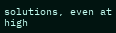solutions, even at high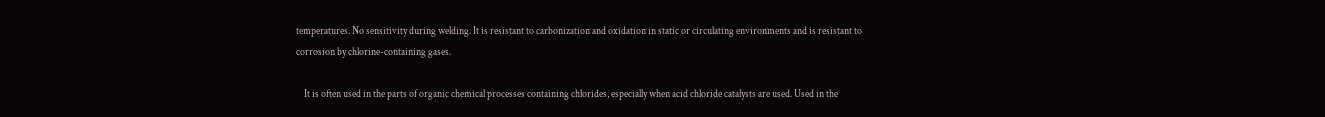temperatures. No sensitivity during welding. It is resistant to carbonization and oxidation in static or circulating environments and is resistant to corrosion by chlorine-containing gases.

    It is often used in the parts of organic chemical processes containing chlorides, especially when acid chloride catalysts are used. Used in the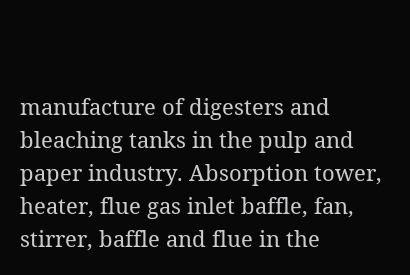manufacture of digesters and bleaching tanks in the pulp and paper industry. Absorption tower, heater, flue gas inlet baffle, fan, stirrer, baffle and flue in the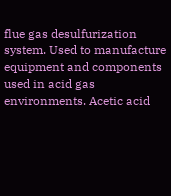flue gas desulfurization system. Used to manufacture equipment and components used in acid gas environments. Acetic acid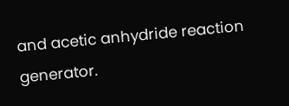and acetic anhydride reaction generator.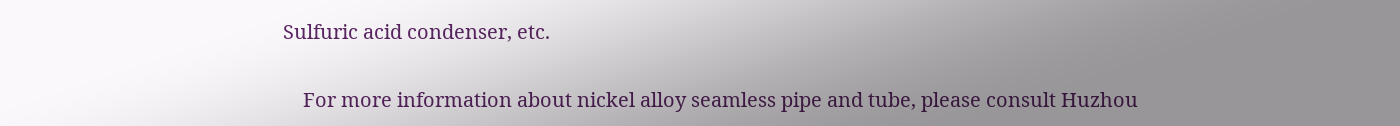Sulfuric acid condenser, etc.

    For more information about nickel alloy seamless pipe and tube, please consult Huzhou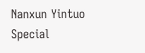Nanxun Yintuo Special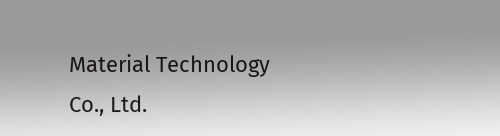Material Technology Co., Ltd.